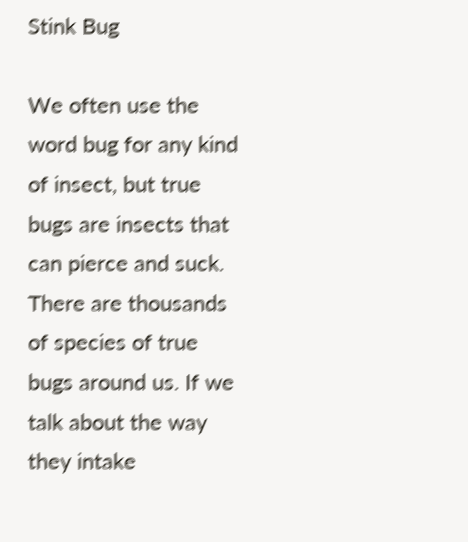Stink Bug

We often use the word bug for any kind of insect, but true bugs are insects that can pierce and suck. There are thousands of species of true bugs around us. If we talk about the way they intake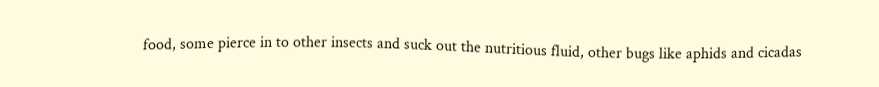food, some pierce in to other insects and suck out the nutritious fluid, other bugs like aphids and cicadas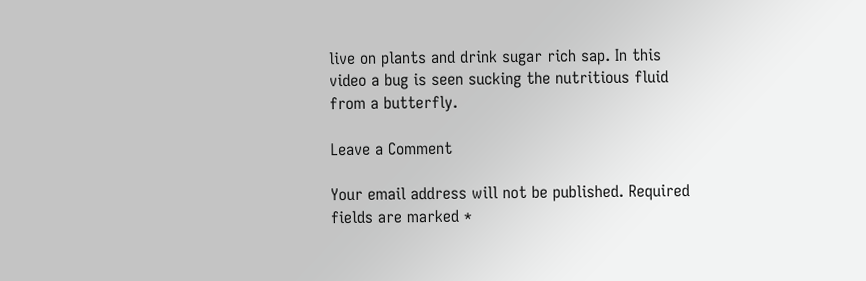live on plants and drink sugar rich sap. In this video a bug is seen sucking the nutritious fluid from a butterfly.

Leave a Comment

Your email address will not be published. Required fields are marked *